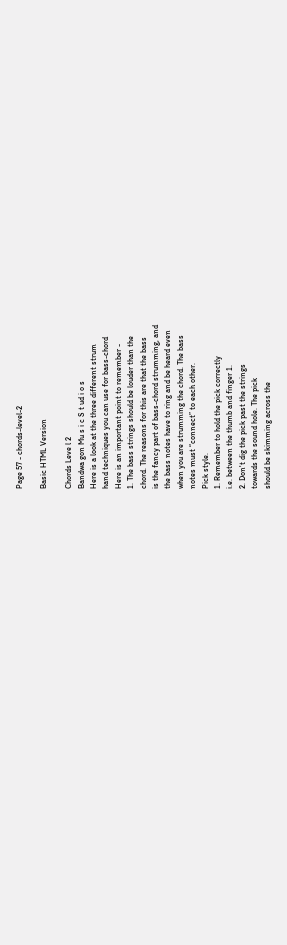Page 57 - chords-level-2

Basic HTML Version

Chords Leve l 2
Bandwa gon Mu s i c S t ud i o s
Here is a look at the three different strum
hand techniques you can use for bass-chord
Here is an important point to remember -
1. The bass strings should be louder than the
chord. The reasons for this are that the bass
is the fancy part of bass-chord strumming, and
the bass notes have to ring and be heard even
when you are strumming the chord. The bass
notes must “connect” to each other.
Pick style.
1. Remember to hold the pick correctly
i.e. between the thumb and finger 1.
2. Don't dig the pick past the strings
towards the sound hole. The pick
should be skimming across the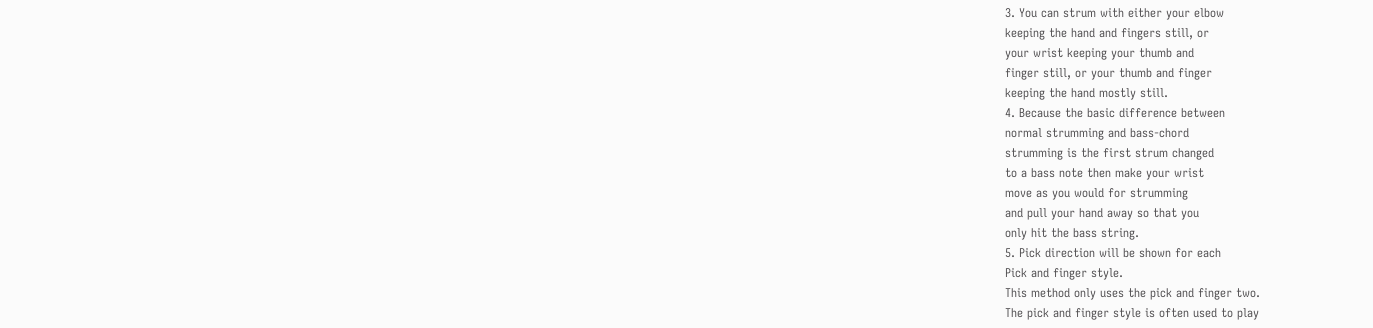3. You can strum with either your elbow
keeping the hand and fingers still, or
your wrist keeping your thumb and
finger still, or your thumb and finger
keeping the hand mostly still.
4. Because the basic difference between
normal strumming and bass-chord
strumming is the first strum changed
to a bass note then make your wrist
move as you would for strumming
and pull your hand away so that you
only hit the bass string.
5. Pick direction will be shown for each
Pick and finger style.
This method only uses the pick and finger two.
The pick and finger style is often used to play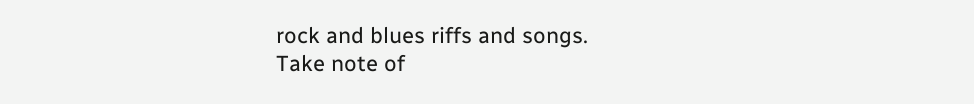rock and blues riffs and songs.
Take note of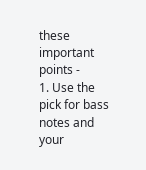these important points -
1. Use the pick for bass notes and your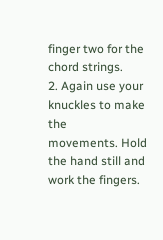finger two for the chord strings.
2. Again use your knuckles to make the
movements. Hold the hand still and
work the fingers.